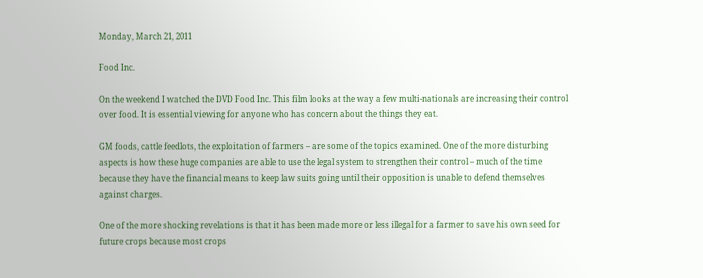Monday, March 21, 2011

Food Inc.

On the weekend I watched the DVD Food Inc. This film looks at the way a few multi-nationals are increasing their control over food. It is essential viewing for anyone who has concern about the things they eat.

GM foods, cattle feedlots, the exploitation of farmers – are some of the topics examined. One of the more disturbing aspects is how these huge companies are able to use the legal system to strengthen their control – much of the time because they have the financial means to keep law suits going until their opposition is unable to defend themselves against charges.

One of the more shocking revelations is that it has been made more or less illegal for a farmer to save his own seed for future crops because most crops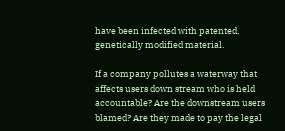have been infected with patented, genetically modified material.

If a company pollutes a waterway that affects users down stream who is held accountable? Are the downstream users blamed? Are they made to pay the legal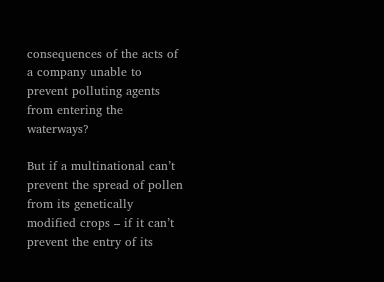consequences of the acts of a company unable to prevent polluting agents from entering the waterways?

But if a multinational can’t prevent the spread of pollen from its genetically modified crops – if it can’t prevent the entry of its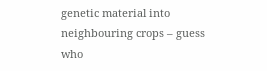genetic material into neighbouring crops – guess who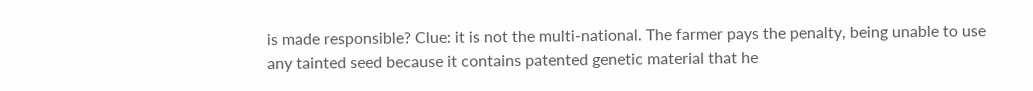is made responsible? Clue: it is not the multi-national. The farmer pays the penalty, being unable to use any tainted seed because it contains patented genetic material that he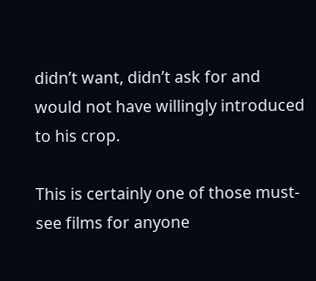didn’t want, didn’t ask for and would not have willingly introduced to his crop.

This is certainly one of those must-see films for anyone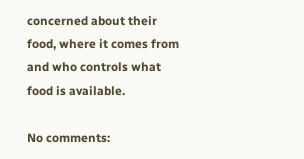concerned about their food, where it comes from and who controls what food is available.

No comments: